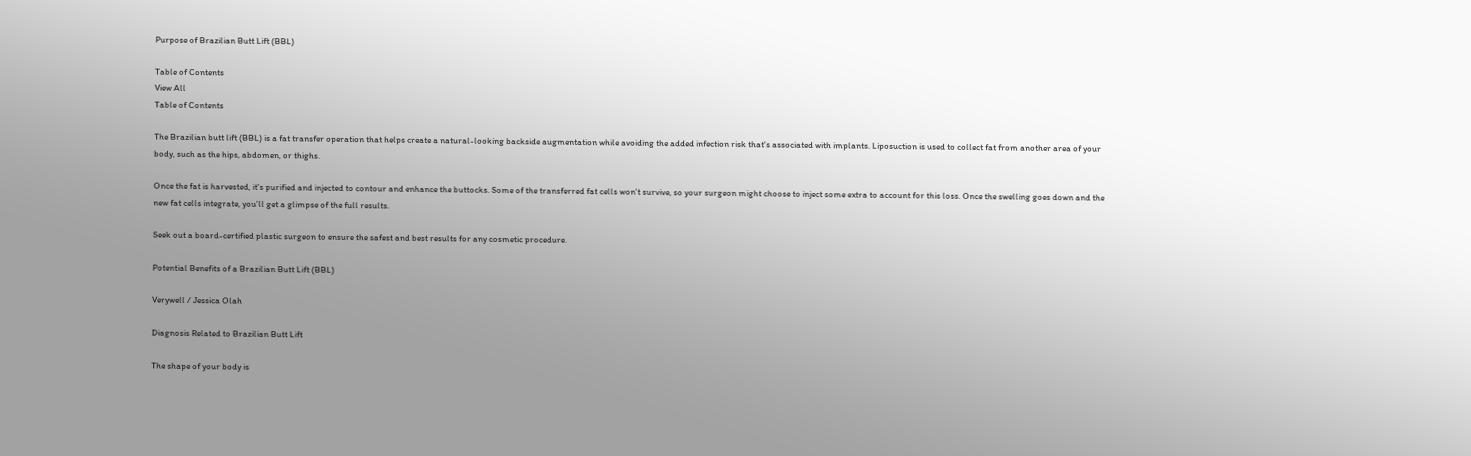Purpose of Brazilian Butt Lift (BBL)

Table of Contents
View All
Table of Contents

The Brazilian butt lift (BBL) is a fat transfer operation that helps create a natural-looking backside augmentation while avoiding the added infection risk that's associated with implants. Liposuction is used to collect fat from another area of your body, such as the hips, abdomen, or thighs.

Once the fat is harvested, it's purified and injected to contour and enhance the buttocks. Some of the transferred fat cells won't survive, so your surgeon might choose to inject some extra to account for this loss. Once the swelling goes down and the new fat cells integrate, you'll get a glimpse of the full results.

Seek out a board-certified plastic surgeon to ensure the safest and best results for any cosmetic procedure.

Potential Benefits of a Brazilian Butt Lift (BBL)

Verywell / Jessica Olah

Diagnosis Related to Brazilian Butt Lift

The shape of your body is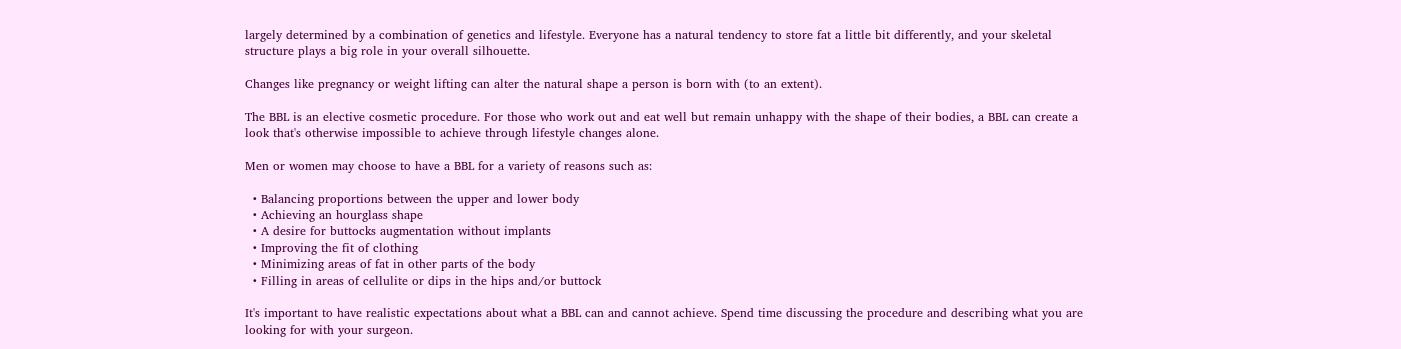largely determined by a combination of genetics and lifestyle. Everyone has a natural tendency to store fat a little bit differently, and your skeletal structure plays a big role in your overall silhouette.

Changes like pregnancy or weight lifting can alter the natural shape a person is born with (to an extent).

The BBL is an elective cosmetic procedure. For those who work out and eat well but remain unhappy with the shape of their bodies, a BBL can create a look that's otherwise impossible to achieve through lifestyle changes alone.

Men or women may choose to have a BBL for a variety of reasons such as:

  • Balancing proportions between the upper and lower body
  • Achieving an hourglass shape
  • A desire for buttocks augmentation without implants
  • Improving the fit of clothing
  • Minimizing areas of fat in other parts of the body
  • Filling in areas of cellulite or dips in the hips and/or buttock

It's important to have realistic expectations about what a BBL can and cannot achieve. Spend time discussing the procedure and describing what you are looking for with your surgeon.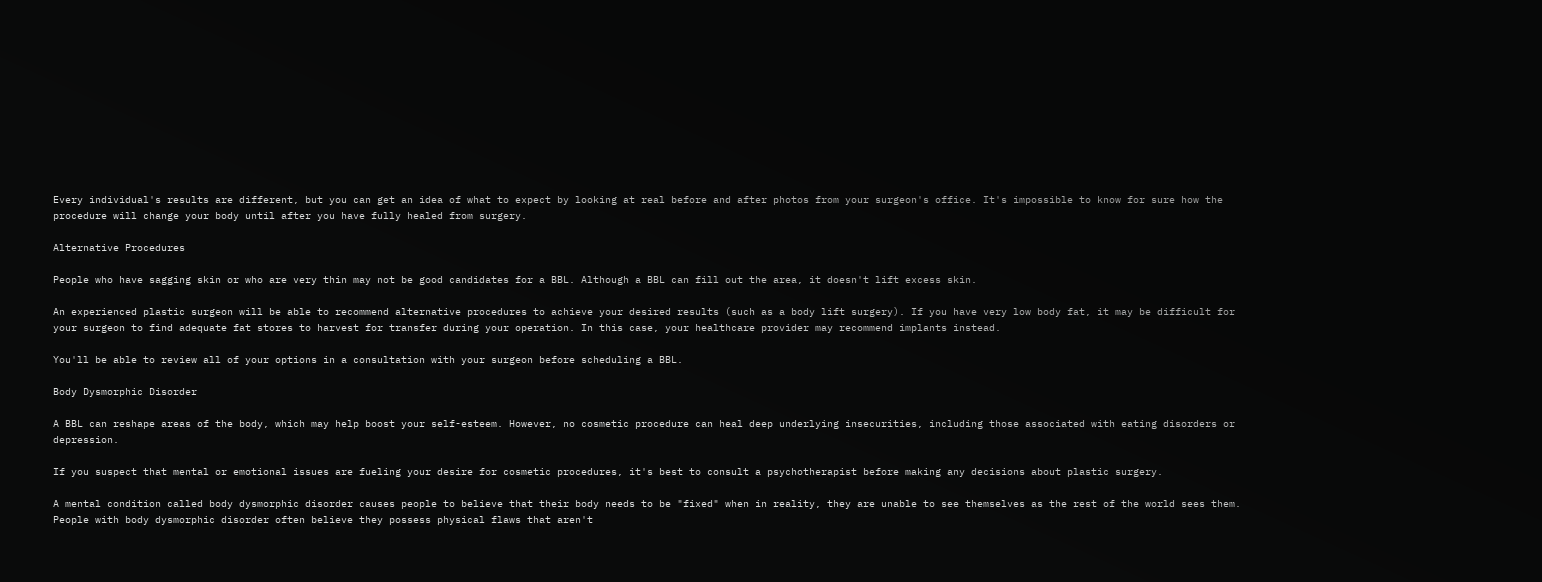Every individual's results are different, but you can get an idea of what to expect by looking at real before and after photos from your surgeon's office. It's impossible to know for sure how the procedure will change your body until after you have fully healed from surgery.

Alternative Procedures

People who have sagging skin or who are very thin may not be good candidates for a BBL. Although a BBL can fill out the area, it doesn't lift excess skin.

An experienced plastic surgeon will be able to recommend alternative procedures to achieve your desired results (such as a body lift surgery). If you have very low body fat, it may be difficult for your surgeon to find adequate fat stores to harvest for transfer during your operation. In this case, your healthcare provider may recommend implants instead.

You'll be able to review all of your options in a consultation with your surgeon before scheduling a BBL.

Body Dysmorphic Disorder

A BBL can reshape areas of the body, which may help boost your self-esteem. However, no cosmetic procedure can heal deep underlying insecurities, including those associated with eating disorders or depression.

If you suspect that mental or emotional issues are fueling your desire for cosmetic procedures, it's best to consult a psychotherapist before making any decisions about plastic surgery.

A mental condition called body dysmorphic disorder causes people to believe that their body needs to be "fixed" when in reality, they are unable to see themselves as the rest of the world sees them. People with body dysmorphic disorder often believe they possess physical flaws that aren't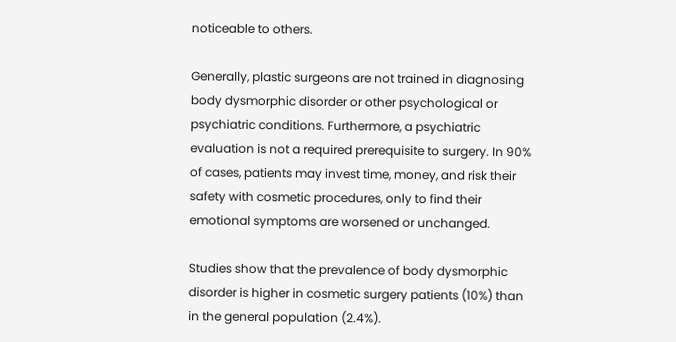noticeable to others.

Generally, plastic surgeons are not trained in diagnosing body dysmorphic disorder or other psychological or psychiatric conditions. Furthermore, a psychiatric evaluation is not a required prerequisite to surgery. In 90% of cases, patients may invest time, money, and risk their safety with cosmetic procedures, only to find their emotional symptoms are worsened or unchanged.

Studies show that the prevalence of body dysmorphic disorder is higher in cosmetic surgery patients (10%) than in the general population (2.4%).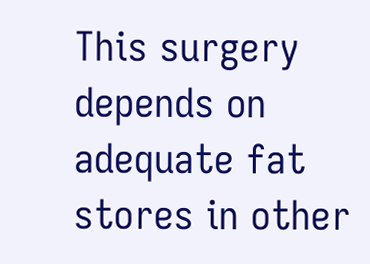This surgery depends on adequate fat stores in other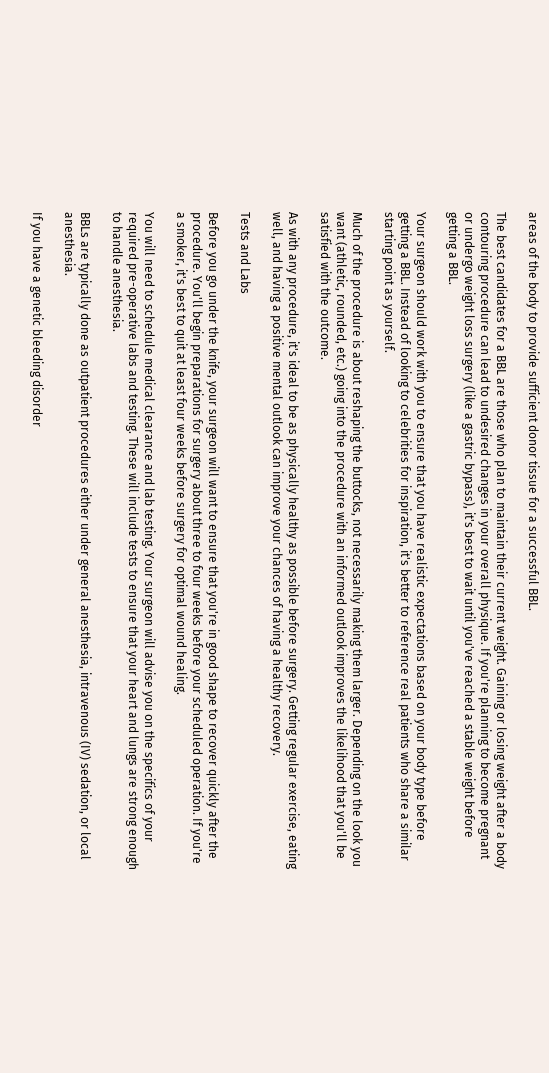areas of the body to provide sufficient donor tissue for a successful BBL.

The best candidates for a BBL are those who plan to maintain their current weight. Gaining or losing weight after a body contouring procedure can lead to undesired changes in your overall physique. If you're planning to become pregnant or undergo weight loss surgery (like a gastric bypass), it's best to wait until you've reached a stable weight before getting a BBL.

Your surgeon should work with you to ensure that you have realistic expectations based on your body type before getting a BBL. Instead of looking to celebrities for inspiration, it's better to reference real patients who share a similar starting point as yourself.

Much of the procedure is about reshaping the buttocks, not necessarily making them larger. Depending on the look you want (athletic, rounded, etc.) going into the procedure with an informed outlook improves the likelihood that you'll be satisfied with the outcome.

As with any procedure, it's ideal to be as physically healthy as possible before surgery. Getting regular exercise, eating well, and having a positive mental outlook can improve your chances of having a healthy recovery.

Tests and Labs

Before you go under the knife, your surgeon will want to ensure that you're in good shape to recover quickly after the procedure. You'll begin preparations for surgery about three to four weeks before your scheduled operation. If you're a smoker, it's best to quit at least four weeks before surgery for optimal wound healing.

You will need to schedule medical clearance and lab testing. Your surgeon will advise you on the specifics of your required pre-operative labs and testing. These will include tests to ensure that your heart and lungs are strong enough to handle anesthesia.

BBLs are typically done as outpatient procedures either under general anesthesia, intravenous (IV) sedation, or local anesthesia.

If you have a genetic bleeding disorder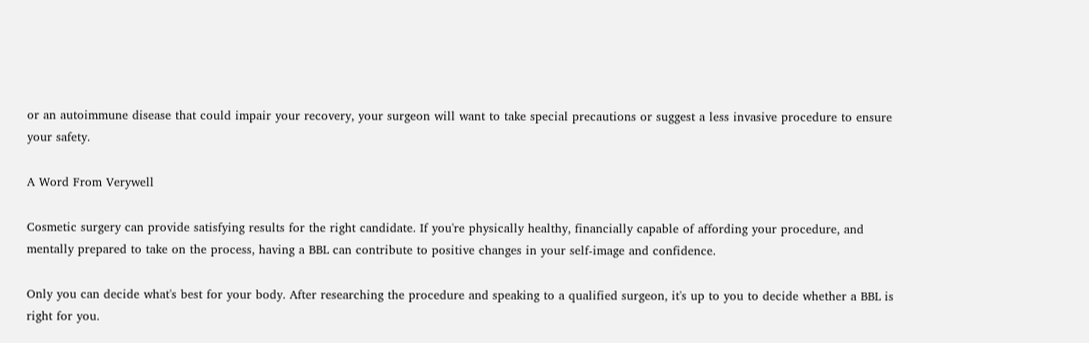or an autoimmune disease that could impair your recovery, your surgeon will want to take special precautions or suggest a less invasive procedure to ensure your safety.

A Word From Verywell

Cosmetic surgery can provide satisfying results for the right candidate. If you're physically healthy, financially capable of affording your procedure, and mentally prepared to take on the process, having a BBL can contribute to positive changes in your self-image and confidence.

Only you can decide what's best for your body. After researching the procedure and speaking to a qualified surgeon, it's up to you to decide whether a BBL is right for you.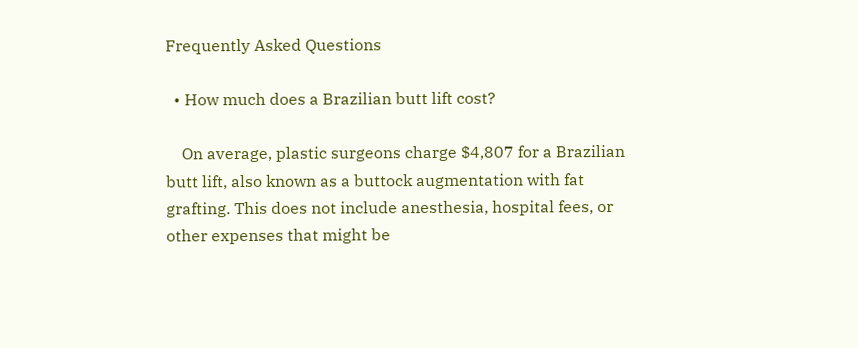Frequently Asked Questions

  • How much does a Brazilian butt lift cost?

    On average, plastic surgeons charge $4,807 for a Brazilian butt lift, also known as a buttock augmentation with fat grafting. This does not include anesthesia, hospital fees, or other expenses that might be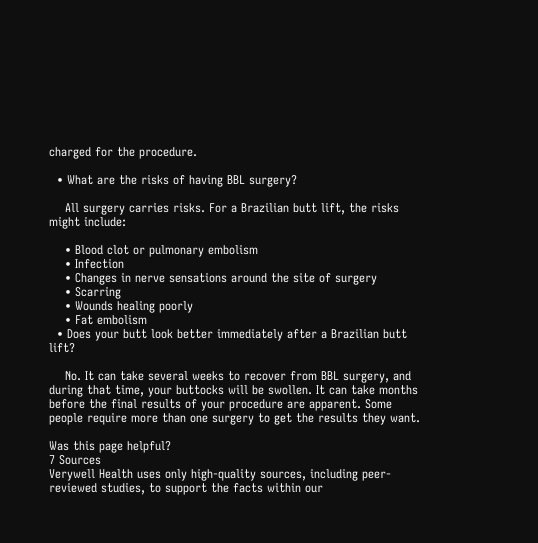charged for the procedure.

  • What are the risks of having BBL surgery?

    All surgery carries risks. For a Brazilian butt lift, the risks might include:

    • Blood clot or pulmonary embolism
    • Infection
    • Changes in nerve sensations around the site of surgery
    • Scarring
    • Wounds healing poorly
    • Fat embolism
  • Does your butt look better immediately after a Brazilian butt lift?

    No. It can take several weeks to recover from BBL surgery, and during that time, your buttocks will be swollen. It can take months before the final results of your procedure are apparent. Some people require more than one surgery to get the results they want.

Was this page helpful?
7 Sources
Verywell Health uses only high-quality sources, including peer-reviewed studies, to support the facts within our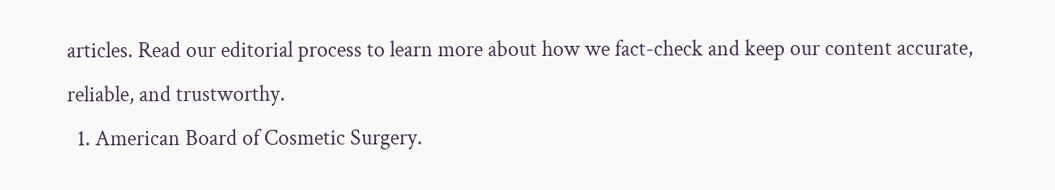articles. Read our editorial process to learn more about how we fact-check and keep our content accurate, reliable, and trustworthy.
  1. American Board of Cosmetic Surgery.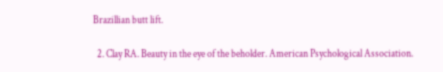Brazillian butt lift.

  2. Clay RA. Beauty in the eye of the beholder. American Psychological Association.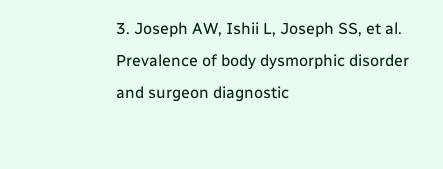3. Joseph AW, Ishii L, Joseph SS, et al. Prevalence of body dysmorphic disorder and surgeon diagnostic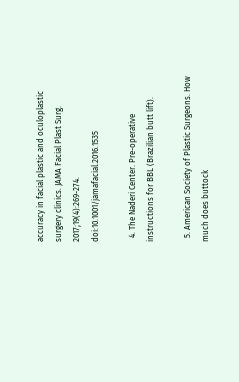accuracy in facial plastic and oculoplastic surgery clinics. JAMA Facial Plast Surg. 2017;19(4):269-274. doi:10.1001/jamafacial.2016.1535

  4. The Naderi Center. Pre-operative instructions for BBL (Brazilian butt lift).

  5. American Society of Plastic Surgeons. How much does buttock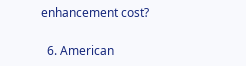enhancement cost?

  6. American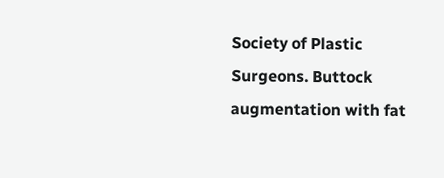Society of Plastic Surgeons. Buttock augmentation with fat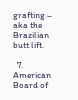grafting – aka the Brazilian butt lift.

  7. American Board of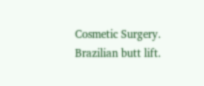Cosmetic Surgery. Brazilian butt lift.